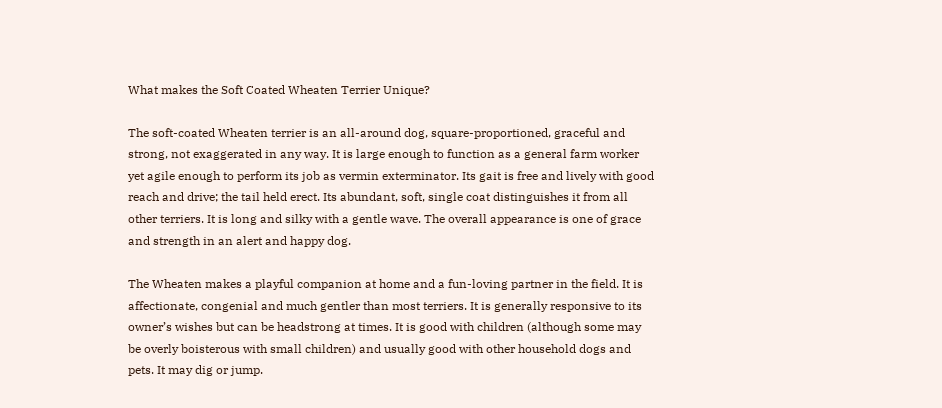What makes the Soft Coated Wheaten Terrier Unique?

The soft-coated Wheaten terrier is an all-around dog, square-proportioned, graceful and strong, not exaggerated in any way. It is large enough to function as a general farm worker yet agile enough to perform its job as vermin exterminator. Its gait is free and lively with good reach and drive; the tail held erect. Its abundant, soft, single coat distinguishes it from all other terriers. It is long and silky with a gentle wave. The overall appearance is one of grace and strength in an alert and happy dog.

The Wheaten makes a playful companion at home and a fun-loving partner in the field. It is affectionate, congenial and much gentler than most terriers. It is generally responsive to its owner’s wishes but can be headstrong at times. It is good with children (although some may be overly boisterous with small children) and usually good with other household dogs and pets. It may dig or jump.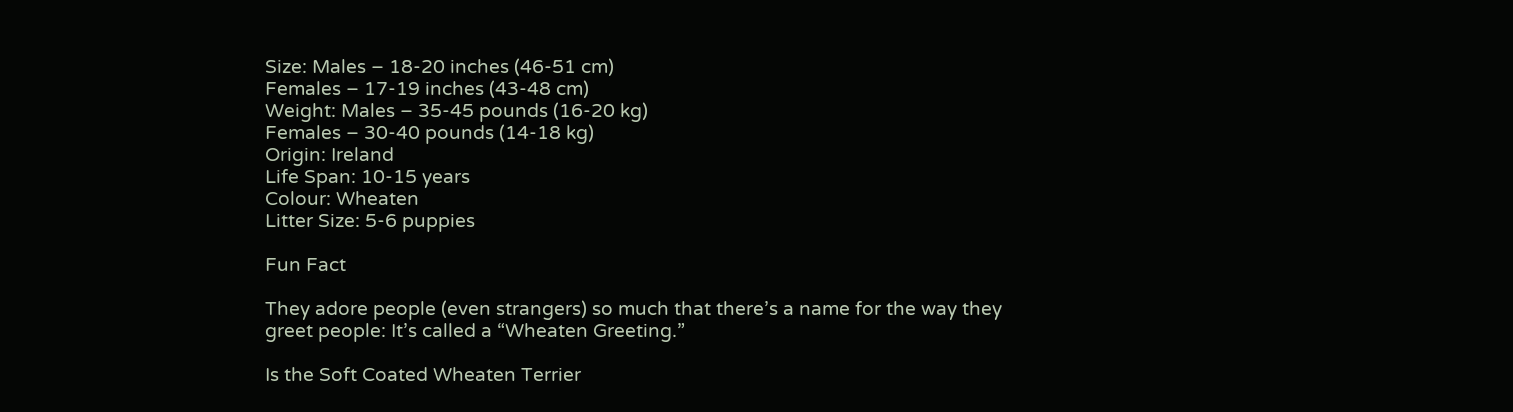Size: Males – 18-20 inches (46-51 cm)
Females – 17-19 inches (43-48 cm)
Weight: Males – 35-45 pounds (16-20 kg)
Females – 30-40 pounds (14-18 kg)
Origin: Ireland
Life Span: 10-15 years
Colour: Wheaten
Litter Size: 5-6 puppies

Fun Fact

They adore people (even strangers) so much that there’s a name for the way they greet people: It’s called a “Wheaten Greeting.”

Is the Soft Coated Wheaten Terrier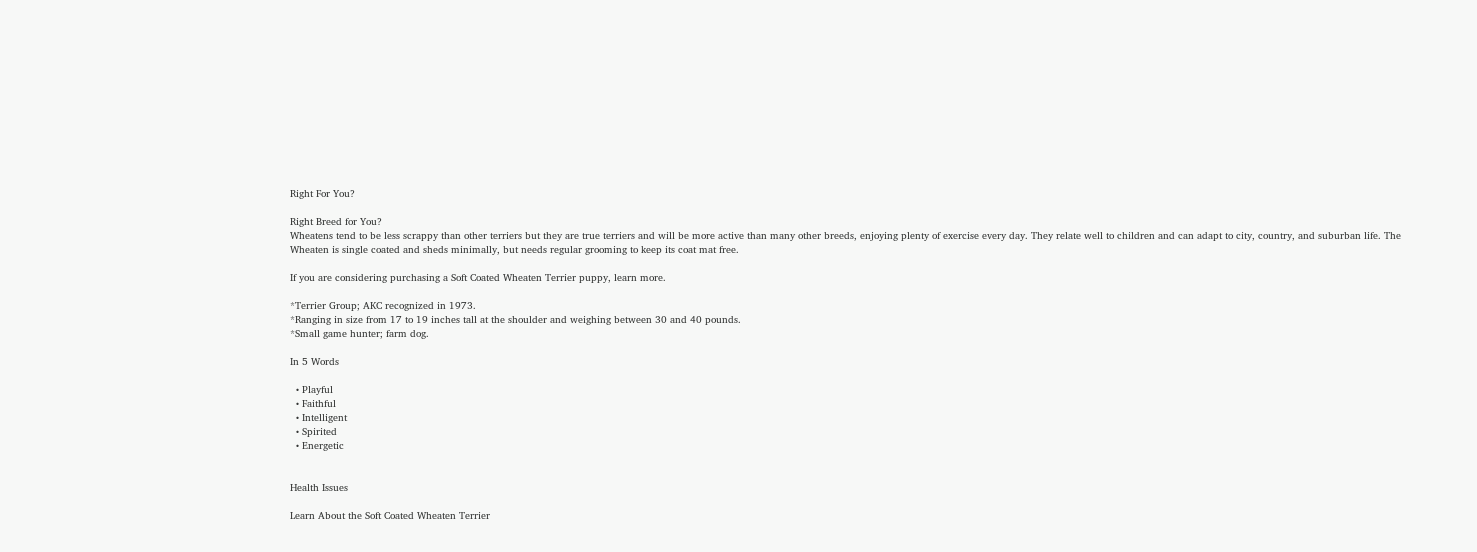Right For You?

Right Breed for You?
Wheatens tend to be less scrappy than other terriers but they are true terriers and will be more active than many other breeds, enjoying plenty of exercise every day. They relate well to children and can adapt to city, country, and suburban life. The Wheaten is single coated and sheds minimally, but needs regular grooming to keep its coat mat free.

If you are considering purchasing a Soft Coated Wheaten Terrier puppy, learn more.

*Terrier Group; AKC recognized in 1973.
*Ranging in size from 17 to 19 inches tall at the shoulder and weighing between 30 and 40 pounds.
*Small game hunter; farm dog.

In 5 Words

  • Playful
  • Faithful
  • Intelligent
  • Spirited
  • Energetic


Health Issues

Learn About the Soft Coated Wheaten Terrier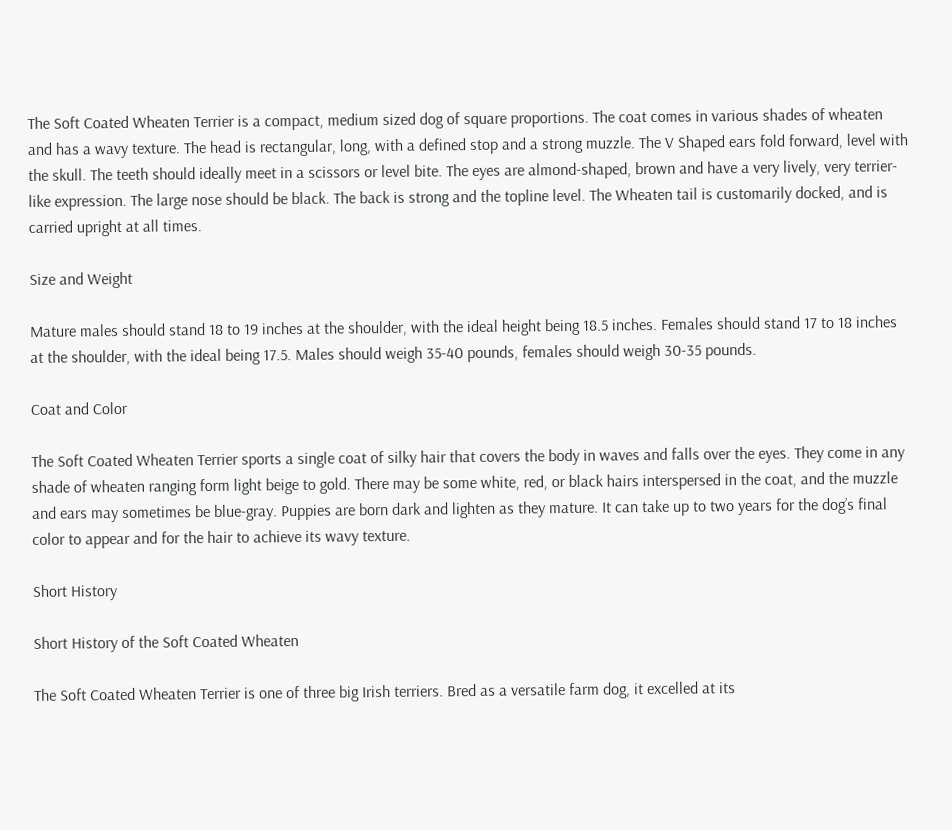The Soft Coated Wheaten Terrier is a compact, medium sized dog of square proportions. The coat comes in various shades of wheaten and has a wavy texture. The head is rectangular, long, with a defined stop and a strong muzzle. The V Shaped ears fold forward, level with the skull. The teeth should ideally meet in a scissors or level bite. The eyes are almond-shaped, brown and have a very lively, very terrier-like expression. The large nose should be black. The back is strong and the topline level. The Wheaten tail is customarily docked, and is carried upright at all times.

Size and Weight

Mature males should stand 18 to 19 inches at the shoulder, with the ideal height being 18.5 inches. Females should stand 17 to 18 inches at the shoulder, with the ideal being 17.5. Males should weigh 35-40 pounds, females should weigh 30-35 pounds.

Coat and Color

The Soft Coated Wheaten Terrier sports a single coat of silky hair that covers the body in waves and falls over the eyes. They come in any shade of wheaten ranging form light beige to gold. There may be some white, red, or black hairs interspersed in the coat, and the muzzle and ears may sometimes be blue-gray. Puppies are born dark and lighten as they mature. It can take up to two years for the dog’s final color to appear and for the hair to achieve its wavy texture.

Short History

Short History of the Soft Coated Wheaten

The Soft Coated Wheaten Terrier is one of three big Irish terriers. Bred as a versatile farm dog, it excelled at its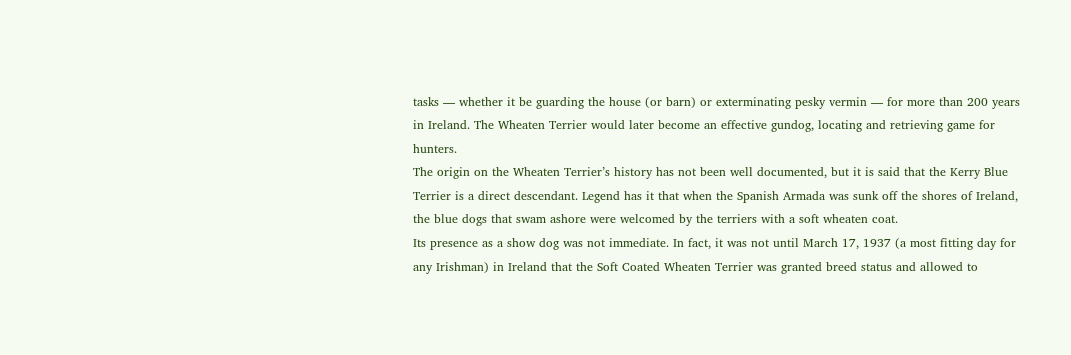tasks — whether it be guarding the house (or barn) or exterminating pesky vermin — for more than 200 years in Ireland. The Wheaten Terrier would later become an effective gundog, locating and retrieving game for hunters.
The origin on the Wheaten Terrier’s history has not been well documented, but it is said that the Kerry Blue Terrier is a direct descendant. Legend has it that when the Spanish Armada was sunk off the shores of Ireland, the blue dogs that swam ashore were welcomed by the terriers with a soft wheaten coat.
Its presence as a show dog was not immediate. In fact, it was not until March 17, 1937 (a most fitting day for any Irishman) in Ireland that the Soft Coated Wheaten Terrier was granted breed status and allowed to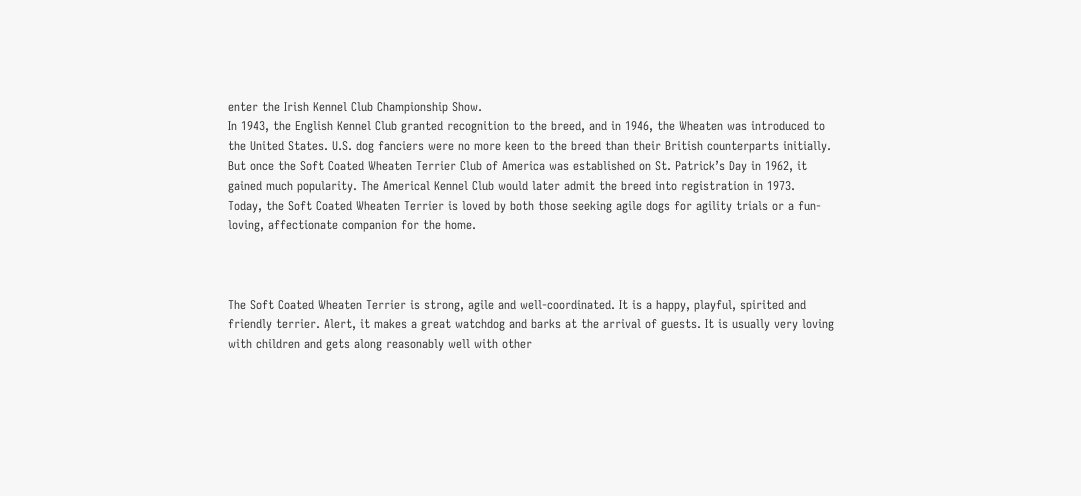enter the Irish Kennel Club Championship Show.
In 1943, the English Kennel Club granted recognition to the breed, and in 1946, the Wheaten was introduced to the United States. U.S. dog fanciers were no more keen to the breed than their British counterparts initially. But once the Soft Coated Wheaten Terrier Club of America was established on St. Patrick’s Day in 1962, it gained much popularity. The Americal Kennel Club would later admit the breed into registration in 1973.
Today, the Soft Coated Wheaten Terrier is loved by both those seeking agile dogs for agility trials or a fun-loving, affectionate companion for the home.



The Soft Coated Wheaten Terrier is strong, agile and well-coordinated. It is a happy, playful, spirited and friendly terrier. Alert, it makes a great watchdog and barks at the arrival of guests. It is usually very loving with children and gets along reasonably well with other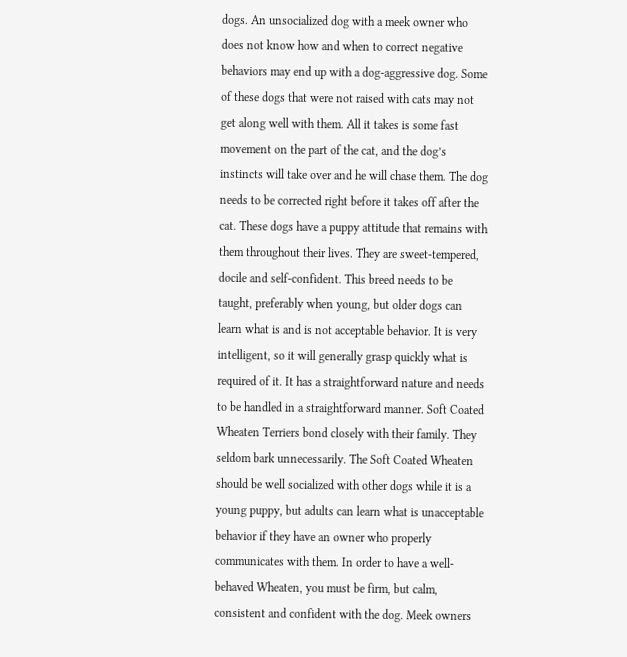dogs. An unsocialized dog with a meek owner who does not know how and when to correct negative behaviors may end up with a dog-aggressive dog. Some of these dogs that were not raised with cats may not get along well with them. All it takes is some fast movement on the part of the cat, and the dog’s instincts will take over and he will chase them. The dog needs to be corrected right before it takes off after the cat. These dogs have a puppy attitude that remains with them throughout their lives. They are sweet-tempered, docile and self-confident. This breed needs to be taught, preferably when young, but older dogs can learn what is and is not acceptable behavior. It is very intelligent, so it will generally grasp quickly what is required of it. It has a straightforward nature and needs to be handled in a straightforward manner. Soft Coated Wheaten Terriers bond closely with their family. They seldom bark unnecessarily. The Soft Coated Wheaten should be well socialized with other dogs while it is a young puppy, but adults can learn what is unacceptable behavior if they have an owner who properly communicates with them. In order to have a well-behaved Wheaten, you must be firm, but calm, consistent and confident with the dog. Meek owners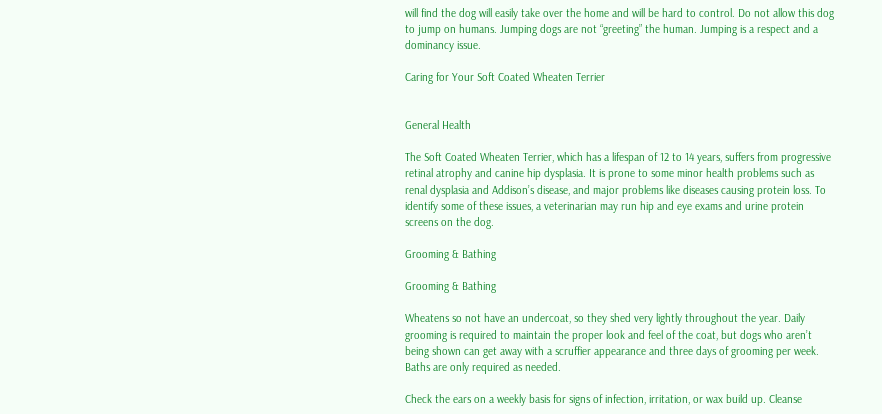will find the dog will easily take over the home and will be hard to control. Do not allow this dog to jump on humans. Jumping dogs are not “greeting” the human. Jumping is a respect and a dominancy issue.

Caring for Your Soft Coated Wheaten Terrier


General Health

The Soft Coated Wheaten Terrier, which has a lifespan of 12 to 14 years, suffers from progressive retinal atrophy and canine hip dysplasia. It is prone to some minor health problems such as renal dysplasia and Addison’s disease, and major problems like diseases causing protein loss. To identify some of these issues, a veterinarian may run hip and eye exams and urine protein screens on the dog.

Grooming & Bathing

Grooming & Bathing

Wheatens so not have an undercoat, so they shed very lightly throughout the year. Daily grooming is required to maintain the proper look and feel of the coat, but dogs who aren’t being shown can get away with a scruffier appearance and three days of grooming per week. Baths are only required as needed.

Check the ears on a weekly basis for signs of infection, irritation, or wax build up. Cleanse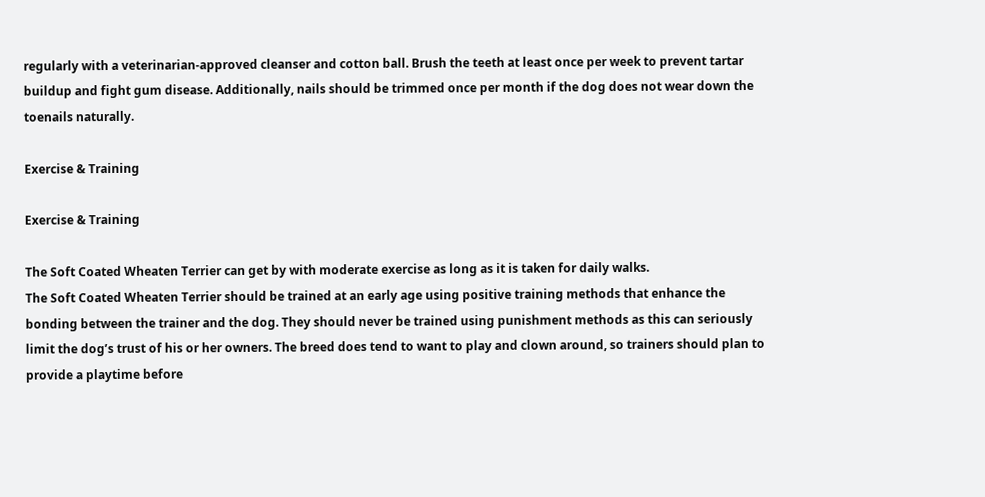regularly with a veterinarian-approved cleanser and cotton ball. Brush the teeth at least once per week to prevent tartar buildup and fight gum disease. Additionally, nails should be trimmed once per month if the dog does not wear down the toenails naturally.

Exercise & Training

Exercise & Training

The Soft Coated Wheaten Terrier can get by with moderate exercise as long as it is taken for daily walks.
The Soft Coated Wheaten Terrier should be trained at an early age using positive training methods that enhance the bonding between the trainer and the dog. They should never be trained using punishment methods as this can seriously limit the dog’s trust of his or her owners. The breed does tend to want to play and clown around, so trainers should plan to provide a playtime before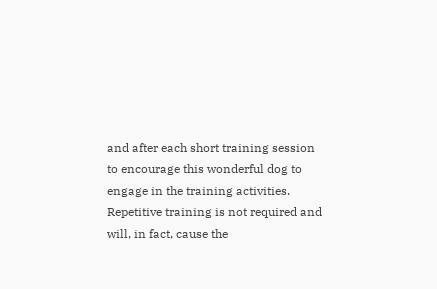and after each short training session to encourage this wonderful dog to engage in the training activities. Repetitive training is not required and will, in fact, cause the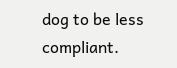dog to be less compliant.